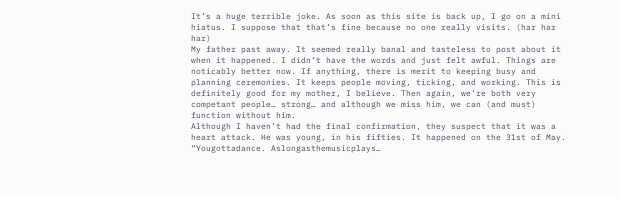It’s a huge terrible joke. As soon as this site is back up, I go on a mini hiatus. I suppose that that’s fine because no one really visits. (har har har)
My father past away. It seemed really banal and tasteless to post about it when it happened. I didn’t have the words and just felt awful. Things are noticably better now. If anything, there is merit to keeping busy and planning ceremonies. It keeps people moving, ticking, and working. This is definitely good for my mother, I believe. Then again, we’re both very competant people… strong… and although we miss him, we can (and must) function without him.
Although I haven’t had the final confirmation, they suspect that it was a heart attack. He was young, in his fifties. It happened on the 31st of May.
“Yougottadance. Aslongasthemusicplays…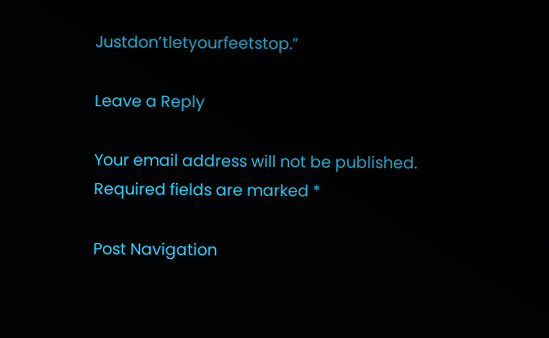Justdon’tletyourfeetstop.”

Leave a Reply

Your email address will not be published. Required fields are marked *

Post Navigation